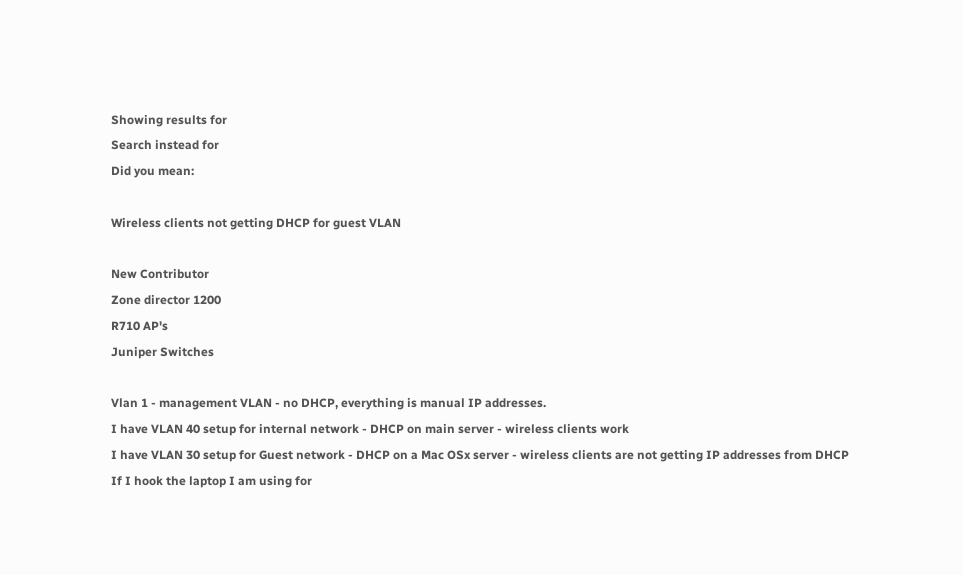Showing results for
Search instead for
Did you mean:

Wireless clients not getting DHCP for guest VLAN

New Contributor
Zone director 1200
R710 AP's
Juniper Switches

Vlan 1 - management VLAN - no DHCP, everything is manual IP addresses.
I have VLAN 40 setup for internal network - DHCP on main server - wireless clients work
I have VLAN 30 setup for Guest network - DHCP on a Mac OSx server - wireless clients are not getting IP addresses from DHCP
If I hook the laptop I am using for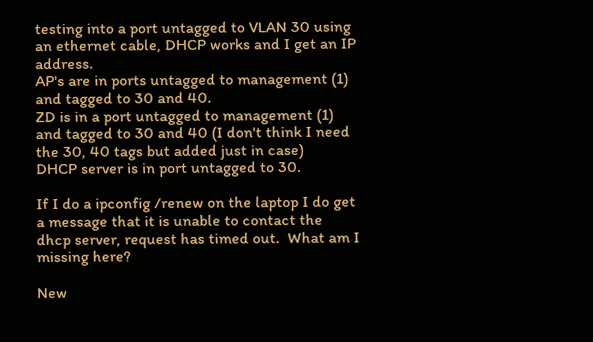testing into a port untagged to VLAN 30 using an ethernet cable, DHCP works and I get an IP address.
AP's are in ports untagged to management (1) and tagged to 30 and 40.
ZD is in a port untagged to management (1) and tagged to 30 and 40 (I don't think I need the 30, 40 tags but added just in case)
DHCP server is in port untagged to 30.

If I do a ipconfig /renew on the laptop I do get a message that it is unable to contact the dhcp server, request has timed out.  What am I missing here?

New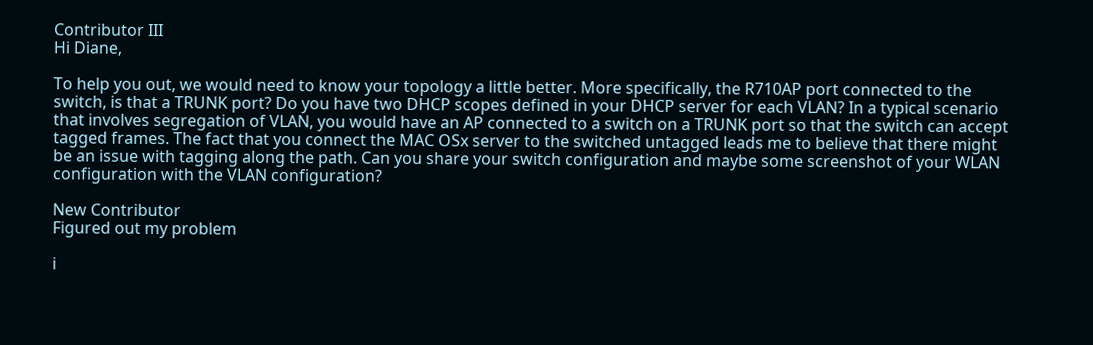Contributor III
Hi Diane,

To help you out, we would need to know your topology a little better. More specifically, the R710AP port connected to the switch, is that a TRUNK port? Do you have two DHCP scopes defined in your DHCP server for each VLAN? In a typical scenario that involves segregation of VLAN, you would have an AP connected to a switch on a TRUNK port so that the switch can accept tagged frames. The fact that you connect the MAC OSx server to the switched untagged leads me to believe that there might be an issue with tagging along the path. Can you share your switch configuration and maybe some screenshot of your WLAN configuration with the VLAN configuration?

New Contributor
Figured out my problem

i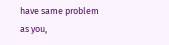have same problem as you,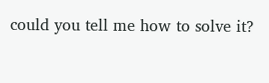could you tell me how to solve it?